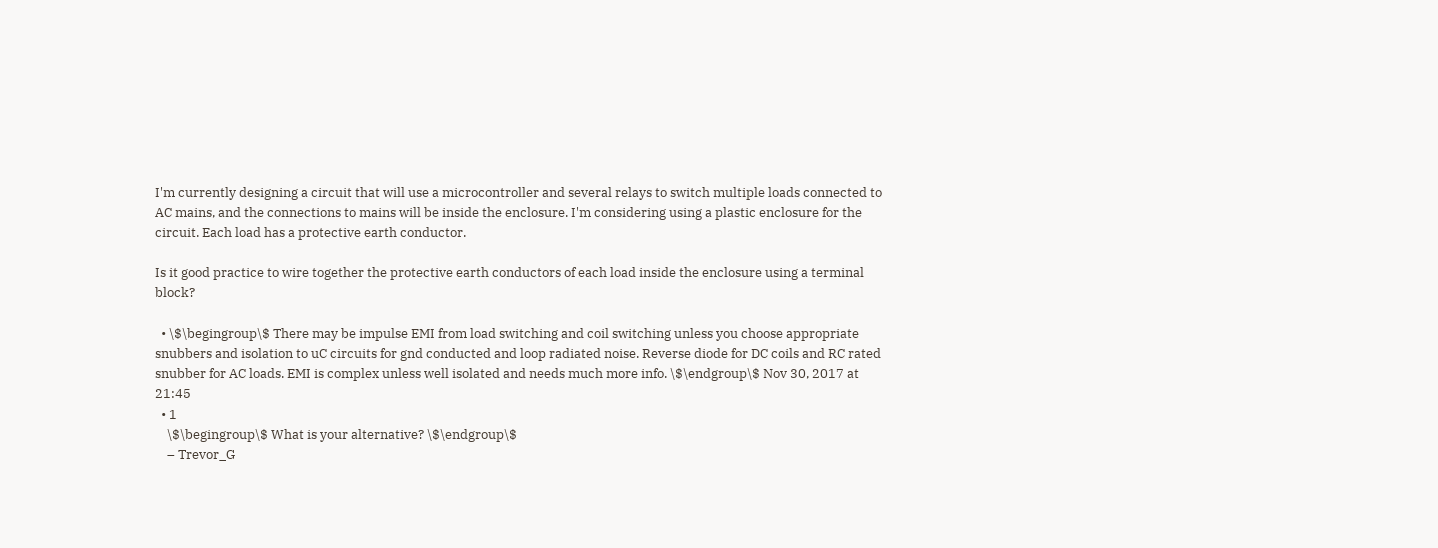I'm currently designing a circuit that will use a microcontroller and several relays to switch multiple loads connected to AC mains, and the connections to mains will be inside the enclosure. I'm considering using a plastic enclosure for the circuit. Each load has a protective earth conductor.

Is it good practice to wire together the protective earth conductors of each load inside the enclosure using a terminal block?

  • \$\begingroup\$ There may be impulse EMI from load switching and coil switching unless you choose appropriate snubbers and isolation to uC circuits for gnd conducted and loop radiated noise. Reverse diode for DC coils and RC rated snubber for AC loads. EMI is complex unless well isolated and needs much more info. \$\endgroup\$ Nov 30, 2017 at 21:45
  • 1
    \$\begingroup\$ What is your alternative? \$\endgroup\$
    – Trevor_G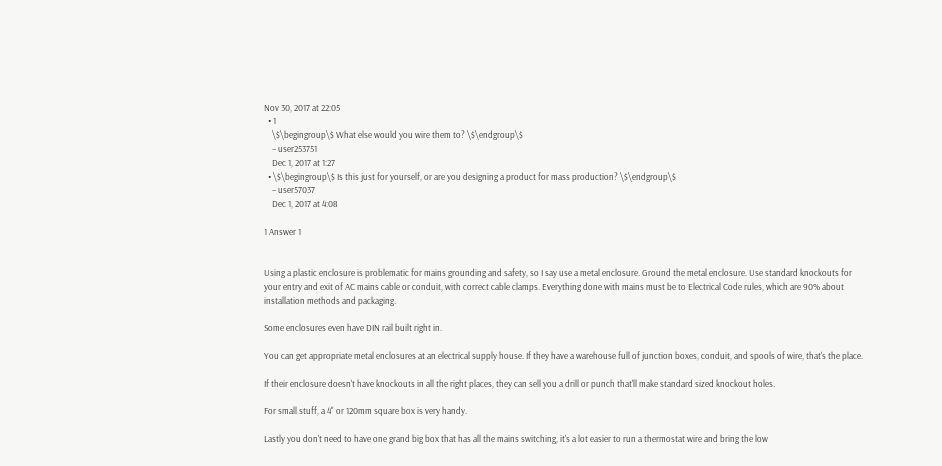Nov 30, 2017 at 22:05
  • 1
    \$\begingroup\$ What else would you wire them to? \$\endgroup\$
    – user253751
    Dec 1, 2017 at 1:27
  • \$\begingroup\$ Is this just for yourself, or are you designing a product for mass production? \$\endgroup\$
    – user57037
    Dec 1, 2017 at 4:08

1 Answer 1


Using a plastic enclosure is problematic for mains grounding and safety, so I say use a metal enclosure. Ground the metal enclosure. Use standard knockouts for your entry and exit of AC mains cable or conduit, with correct cable clamps. Everything done with mains must be to Electrical Code rules, which are 90% about installation methods and packaging.

Some enclosures even have DIN rail built right in.

You can get appropriate metal enclosures at an electrical supply house. If they have a warehouse full of junction boxes, conduit, and spools of wire, that's the place.

If their enclosure doesn't have knockouts in all the right places, they can sell you a drill or punch that'll make standard sized knockout holes.

For small stuff, a 4" or 120mm square box is very handy.

Lastly you don't need to have one grand big box that has all the mains switching, it's a lot easier to run a thermostat wire and bring the low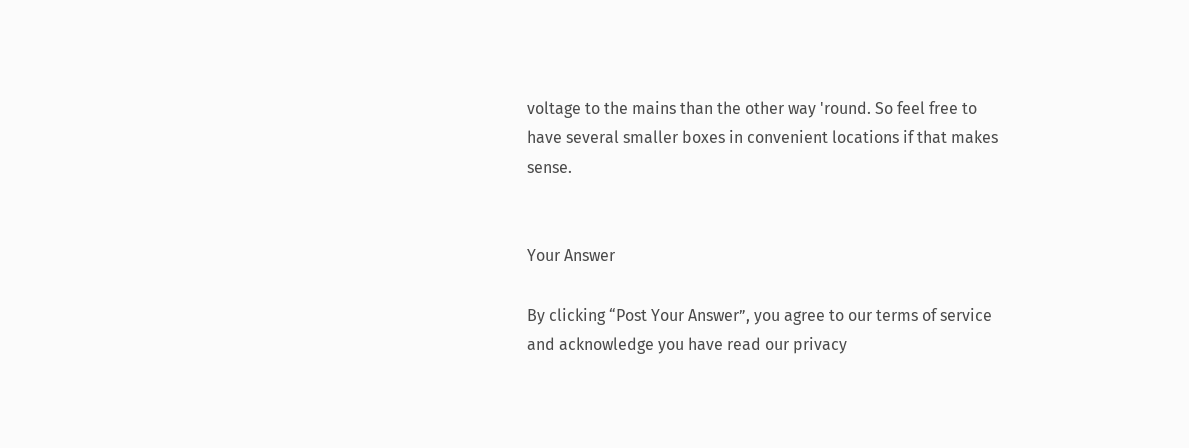voltage to the mains than the other way 'round. So feel free to have several smaller boxes in convenient locations if that makes sense.


Your Answer

By clicking “Post Your Answer”, you agree to our terms of service and acknowledge you have read our privacy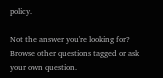policy.

Not the answer you're looking for? Browse other questions tagged or ask your own question.